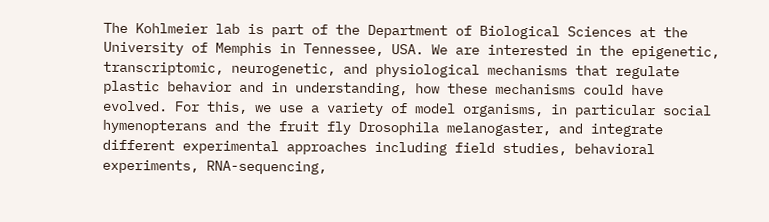The Kohlmeier lab is part of the Department of Biological Sciences at the University of Memphis in Tennessee, USA. We are interested in the epigenetic, transcriptomic, neurogenetic, and physiological mechanisms that regulate plastic behavior and in understanding, how these mechanisms could have evolved. For this, we use a variety of model organisms, in particular social hymenopterans and the fruit fly Drosophila melanogaster, and integrate different experimental approaches including field studies, behavioral experiments, RNA-sequencing,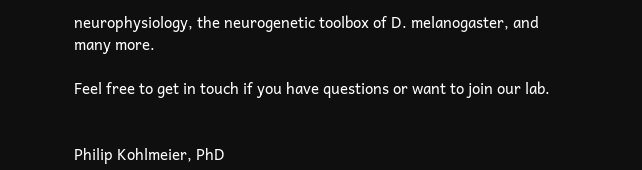neurophysiology, the neurogenetic toolbox of D. melanogaster, and many more.

Feel free to get in touch if you have questions or want to join our lab.


Philip Kohlmeier, PhD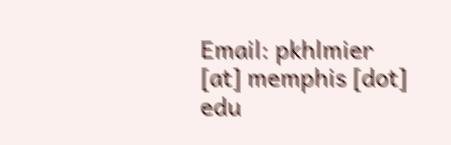Email: pkhlmier [at] memphis [dot] edu